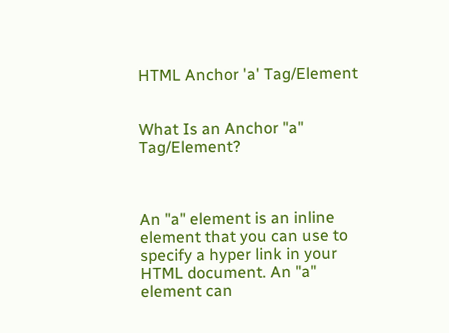HTML Anchor 'a' Tag/Element


What Is an Anchor "a" Tag/Element?



An "a" element is an inline element that you can use to specify a hyper link in your HTML document. An "a" element can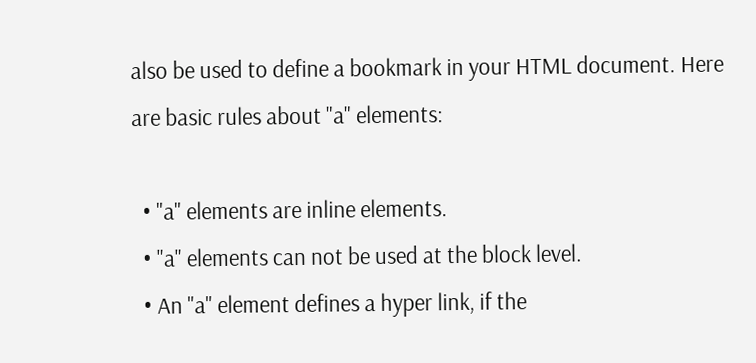also be used to define a bookmark in your HTML document. Here are basic rules about "a" elements:

  • "a" elements are inline elements.
  • "a" elements can not be used at the block level.
  • An "a" element defines a hyper link, if the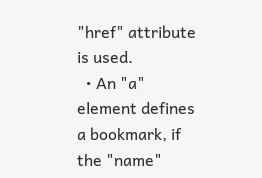"href" attribute is used.
  • An "a" element defines a bookmark, if the "name"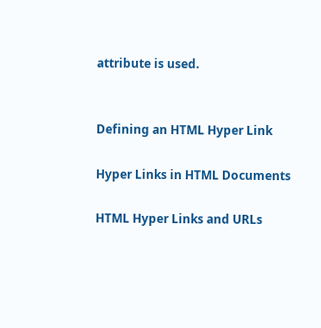attribute is used.


Defining an HTML Hyper Link

Hyper Links in HTML Documents

HTML Hyper Links and URLs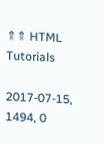⇑⇑ HTML Tutorials

2017-07-15, 1494, 0